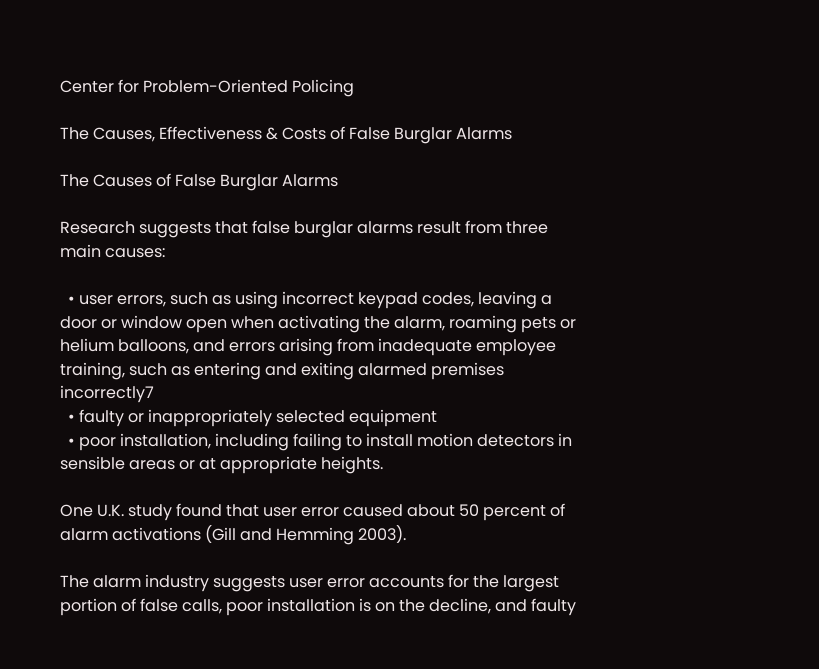Center for Problem-Oriented Policing

The Causes, Effectiveness & Costs of False Burglar Alarms

The Causes of False Burglar Alarms

Research suggests that false burglar alarms result from three main causes:

  • user errors, such as using incorrect keypad codes, leaving a door or window open when activating the alarm, roaming pets or helium balloons, and errors arising from inadequate employee training, such as entering and exiting alarmed premises incorrectly7
  • faulty or inappropriately selected equipment
  • poor installation, including failing to install motion detectors in sensible areas or at appropriate heights.

One U.K. study found that user error caused about 50 percent of alarm activations (Gill and Hemming 2003).

The alarm industry suggests user error accounts for the largest portion of false calls, poor installation is on the decline, and faulty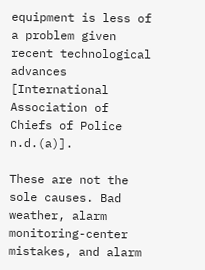equipment is less of a problem given recent technological advances [International Association of Chiefs of Police n.d.(a)].

These are not the sole causes. Bad weather, alarm monitoring-center mistakes, and alarm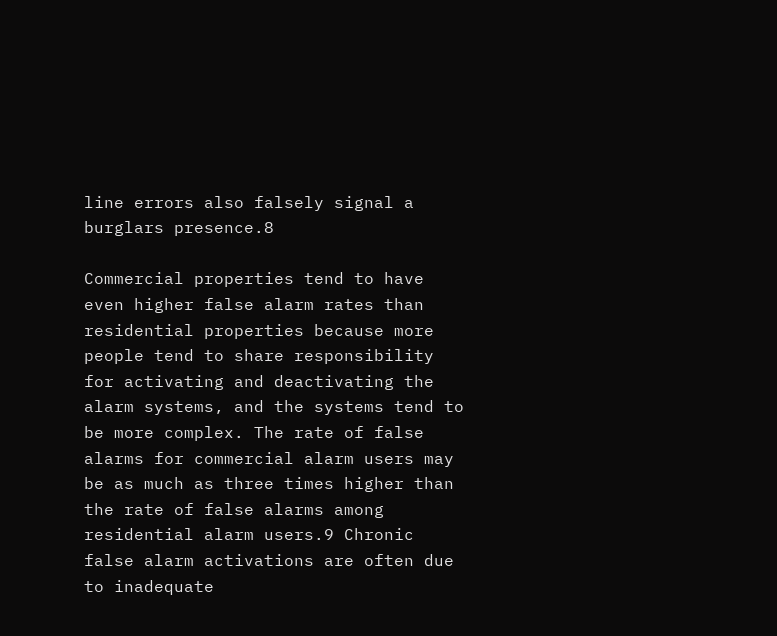line errors also falsely signal a burglars presence.8

Commercial properties tend to have even higher false alarm rates than residential properties because more people tend to share responsibility for activating and deactivating the alarm systems, and the systems tend to be more complex. The rate of false alarms for commercial alarm users may be as much as three times higher than the rate of false alarms among residential alarm users.9 Chronic false alarm activations are often due to inadequate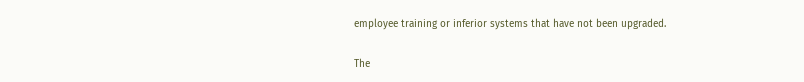employee training or inferior systems that have not been upgraded.

The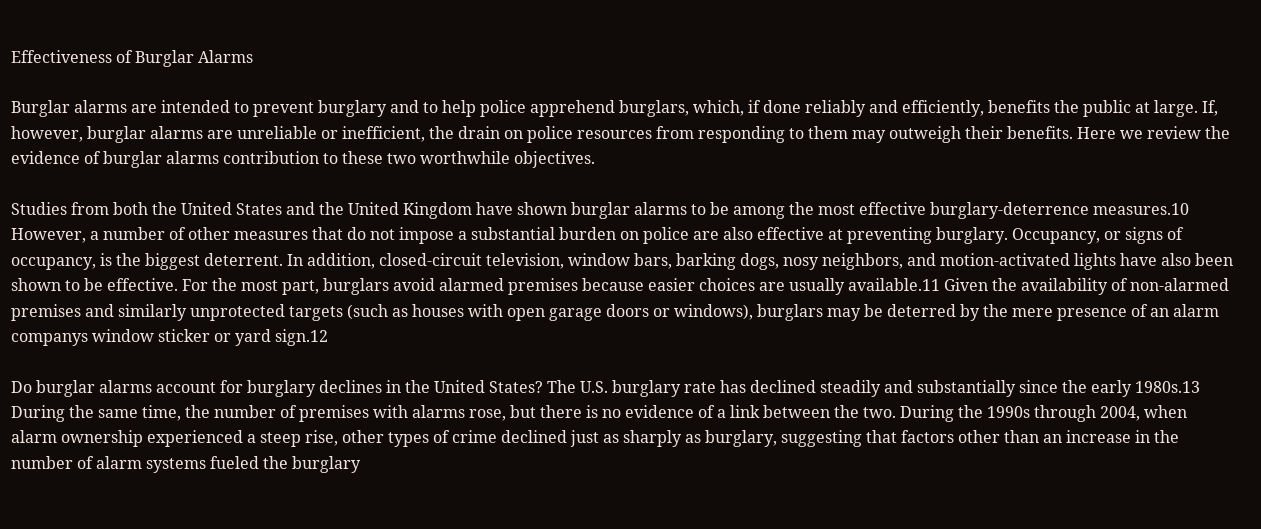Effectiveness of Burglar Alarms

Burglar alarms are intended to prevent burglary and to help police apprehend burglars, which, if done reliably and efficiently, benefits the public at large. If, however, burglar alarms are unreliable or inefficient, the drain on police resources from responding to them may outweigh their benefits. Here we review the evidence of burglar alarms contribution to these two worthwhile objectives.

Studies from both the United States and the United Kingdom have shown burglar alarms to be among the most effective burglary-deterrence measures.10 However, a number of other measures that do not impose a substantial burden on police are also effective at preventing burglary. Occupancy, or signs of occupancy, is the biggest deterrent. In addition, closed-circuit television, window bars, barking dogs, nosy neighbors, and motion-activated lights have also been shown to be effective. For the most part, burglars avoid alarmed premises because easier choices are usually available.11 Given the availability of non-alarmed premises and similarly unprotected targets (such as houses with open garage doors or windows), burglars may be deterred by the mere presence of an alarm companys window sticker or yard sign.12

Do burglar alarms account for burglary declines in the United States? The U.S. burglary rate has declined steadily and substantially since the early 1980s.13 During the same time, the number of premises with alarms rose, but there is no evidence of a link between the two. During the 1990s through 2004, when alarm ownership experienced a steep rise, other types of crime declined just as sharply as burglary, suggesting that factors other than an increase in the number of alarm systems fueled the burglary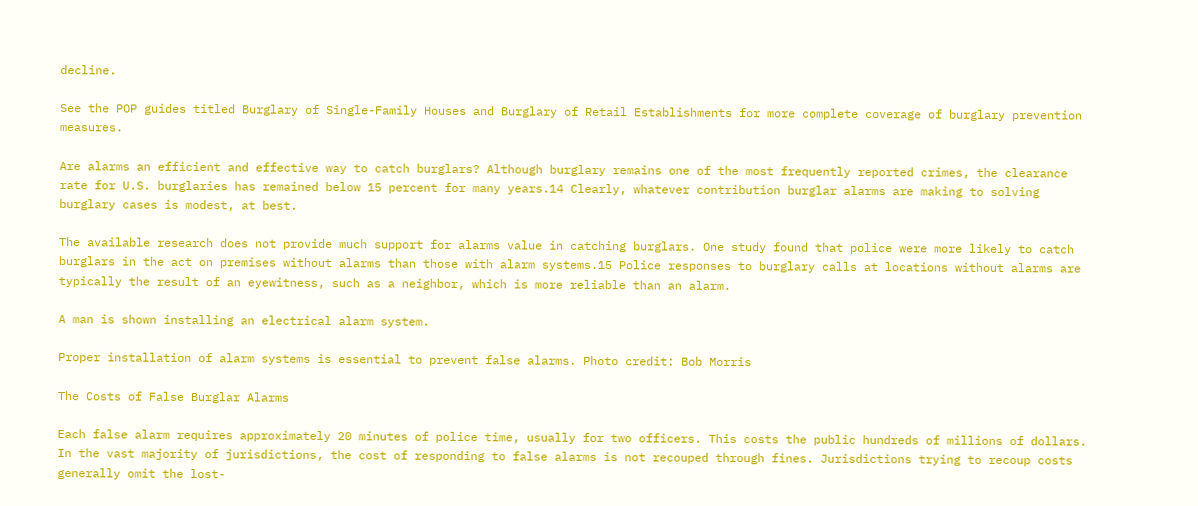decline.

See the POP guides titled Burglary of Single-Family Houses and Burglary of Retail Establishments for more complete coverage of burglary prevention measures.

Are alarms an efficient and effective way to catch burglars? Although burglary remains one of the most frequently reported crimes, the clearance rate for U.S. burglaries has remained below 15 percent for many years.14 Clearly, whatever contribution burglar alarms are making to solving burglary cases is modest, at best.

The available research does not provide much support for alarms value in catching burglars. One study found that police were more likely to catch burglars in the act on premises without alarms than those with alarm systems.15 Police responses to burglary calls at locations without alarms are typically the result of an eyewitness, such as a neighbor, which is more reliable than an alarm.

A man is shown installing an electrical alarm system.

Proper installation of alarm systems is essential to prevent false alarms. Photo credit: Bob Morris

The Costs of False Burglar Alarms

Each false alarm requires approximately 20 minutes of police time, usually for two officers. This costs the public hundreds of millions of dollars. In the vast majority of jurisdictions, the cost of responding to false alarms is not recouped through fines. Jurisdictions trying to recoup costs generally omit the lost-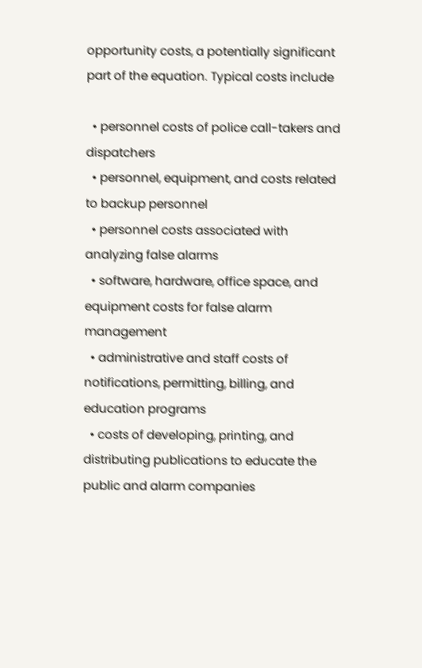opportunity costs, a potentially significant part of the equation. Typical costs include

  • personnel costs of police call-takers and dispatchers
  • personnel, equipment, and costs related to backup personnel
  • personnel costs associated with analyzing false alarms
  • software, hardware, office space, and equipment costs for false alarm management
  • administrative and staff costs of notifications, permitting, billing, and education programs
  • costs of developing, printing, and distributing publications to educate the public and alarm companies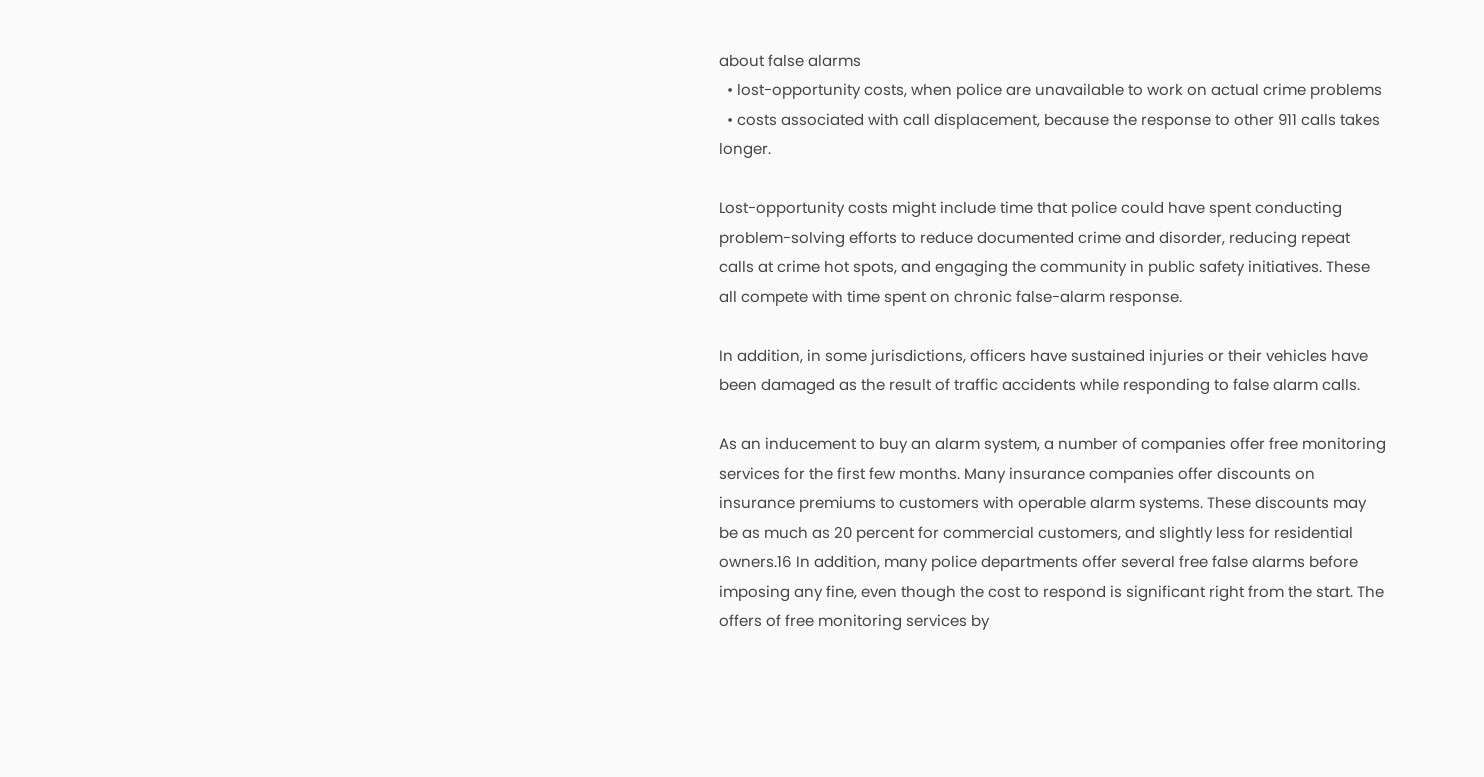about false alarms
  • lost-opportunity costs, when police are unavailable to work on actual crime problems
  • costs associated with call displacement, because the response to other 911 calls takes longer.

Lost-opportunity costs might include time that police could have spent conducting problem-solving efforts to reduce documented crime and disorder, reducing repeat calls at crime hot spots, and engaging the community in public safety initiatives. These all compete with time spent on chronic false-alarm response.

In addition, in some jurisdictions, officers have sustained injuries or their vehicles have been damaged as the result of traffic accidents while responding to false alarm calls.

As an inducement to buy an alarm system, a number of companies offer free monitoring services for the first few months. Many insurance companies offer discounts on insurance premiums to customers with operable alarm systems. These discounts may be as much as 20 percent for commercial customers, and slightly less for residential owners.16 In addition, many police departments offer several free false alarms before imposing any fine, even though the cost to respond is significant right from the start. The offers of free monitoring services by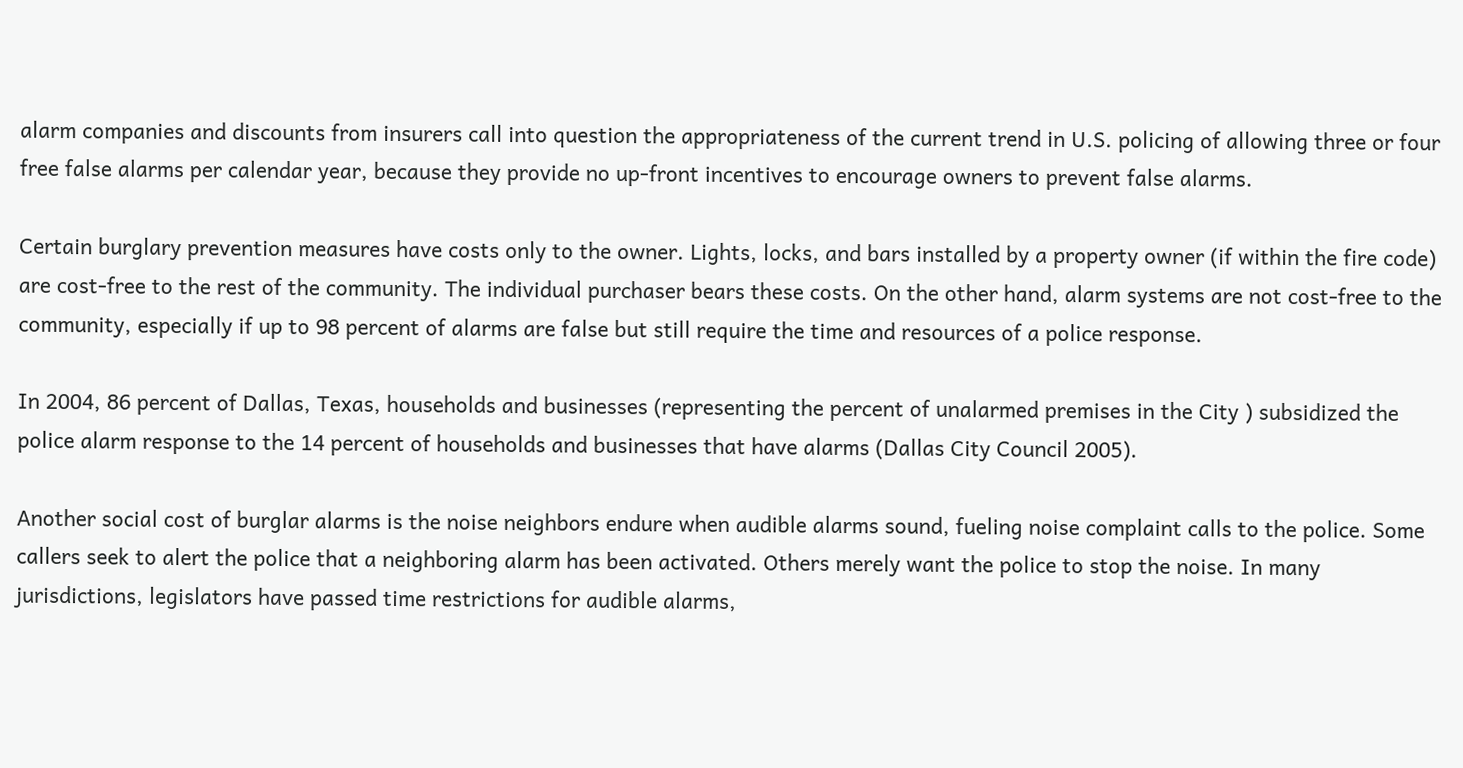alarm companies and discounts from insurers call into question the appropriateness of the current trend in U.S. policing of allowing three or four free false alarms per calendar year, because they provide no up-front incentives to encourage owners to prevent false alarms.

Certain burglary prevention measures have costs only to the owner. Lights, locks, and bars installed by a property owner (if within the fire code) are cost-free to the rest of the community. The individual purchaser bears these costs. On the other hand, alarm systems are not cost-free to the community, especially if up to 98 percent of alarms are false but still require the time and resources of a police response.

In 2004, 86 percent of Dallas, Texas, households and businesses (representing the percent of unalarmed premises in the City ) subsidized the police alarm response to the 14 percent of households and businesses that have alarms (Dallas City Council 2005).

Another social cost of burglar alarms is the noise neighbors endure when audible alarms sound, fueling noise complaint calls to the police. Some callers seek to alert the police that a neighboring alarm has been activated. Others merely want the police to stop the noise. In many jurisdictions, legislators have passed time restrictions for audible alarms,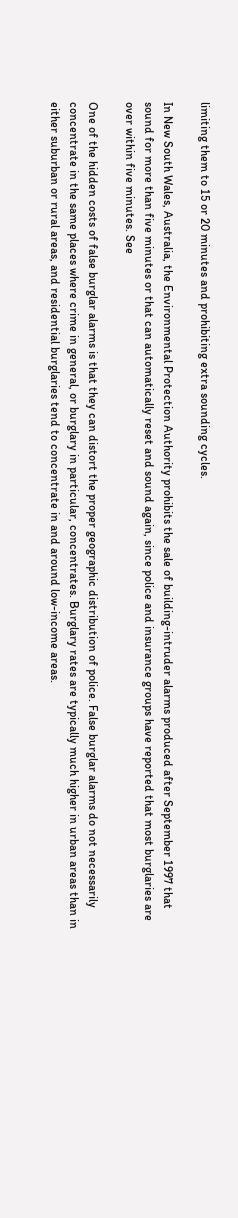limiting them to 15 or 20 minutes and prohibiting extra sounding cycles.

In New South Wales, Australia, the Environmental Protection Authority prohibits the sale of building-intruder alarms produced after September 1997 that sound for more than five minutes or that can automatically reset and sound again, since police and insurance groups have reported that most burglaries are over within five minutes. See

One of the hidden costs of false burglar alarms is that they can distort the proper geographic distribution of police. False burglar alarms do not necessarily concentrate in the same places where crime in general, or burglary in particular, concentrates. Burglary rates are typically much higher in urban areas than in either suburban or rural areas, and residential burglaries tend to concentrate in and around low-income areas.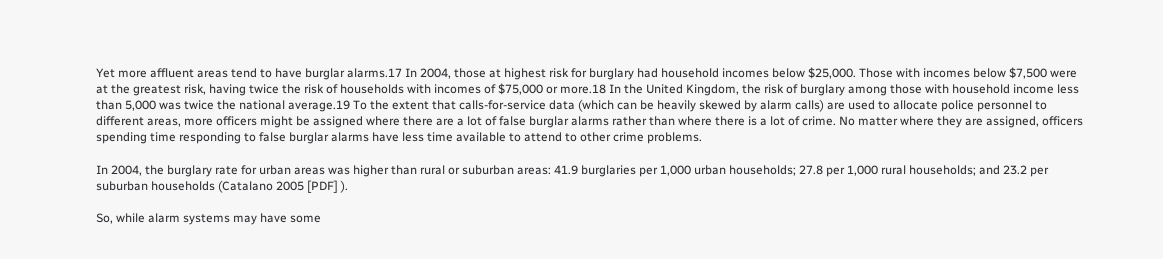Yet more affluent areas tend to have burglar alarms.17 In 2004, those at highest risk for burglary had household incomes below $25,000. Those with incomes below $7,500 were at the greatest risk, having twice the risk of households with incomes of $75,000 or more.18 In the United Kingdom, the risk of burglary among those with household income less than 5,000 was twice the national average.19 To the extent that calls-for-service data (which can be heavily skewed by alarm calls) are used to allocate police personnel to different areas, more officers might be assigned where there are a lot of false burglar alarms rather than where there is a lot of crime. No matter where they are assigned, officers spending time responding to false burglar alarms have less time available to attend to other crime problems.

In 2004, the burglary rate for urban areas was higher than rural or suburban areas: 41.9 burglaries per 1,000 urban households; 27.8 per 1,000 rural households; and 23.2 per suburban households (Catalano 2005 [PDF] ).

So, while alarm systems may have some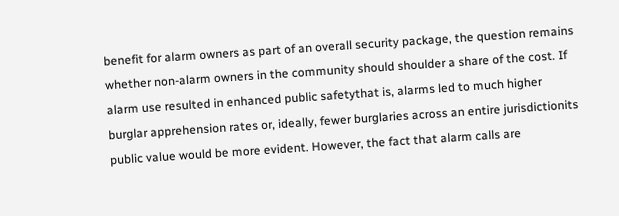benefit for alarm owners as part of an overall security package, the question remains whether non-alarm owners in the community should shoulder a share of the cost. If alarm use resulted in enhanced public safetythat is, alarms led to much higher burglar apprehension rates or, ideally, fewer burglaries across an entire jurisdictionits public value would be more evident. However, the fact that alarm calls are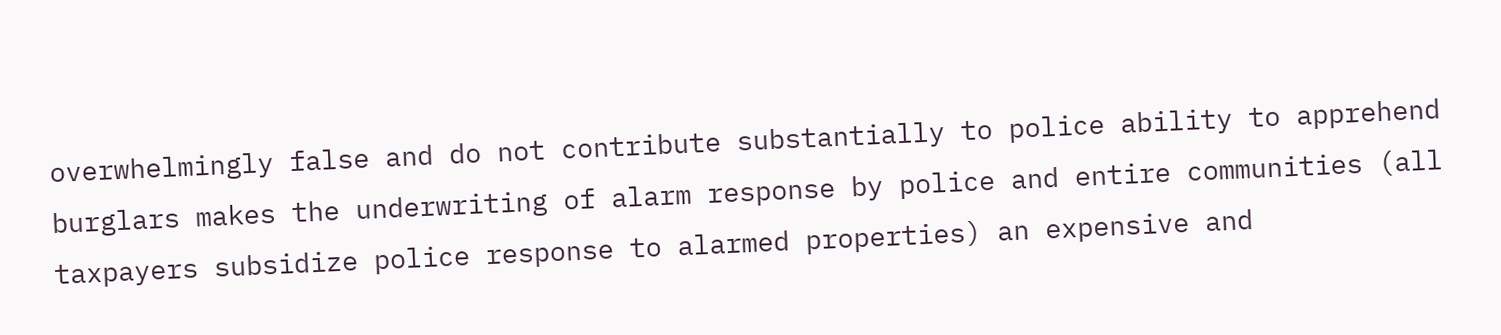overwhelmingly false and do not contribute substantially to police ability to apprehend burglars makes the underwriting of alarm response by police and entire communities (all taxpayers subsidize police response to alarmed properties) an expensive and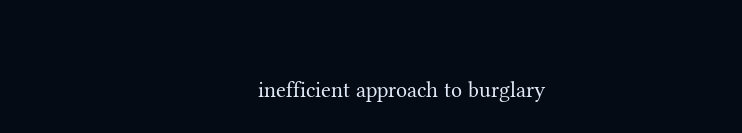inefficient approach to burglary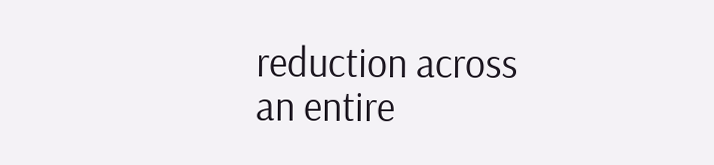reduction across an entire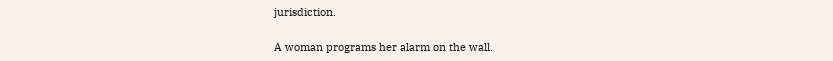jurisdiction.

A woman programs her alarm on the wall.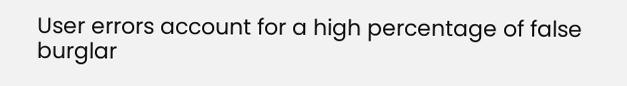User errors account for a high percentage of false burglar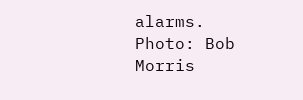alarms. Photo: Bob Morris